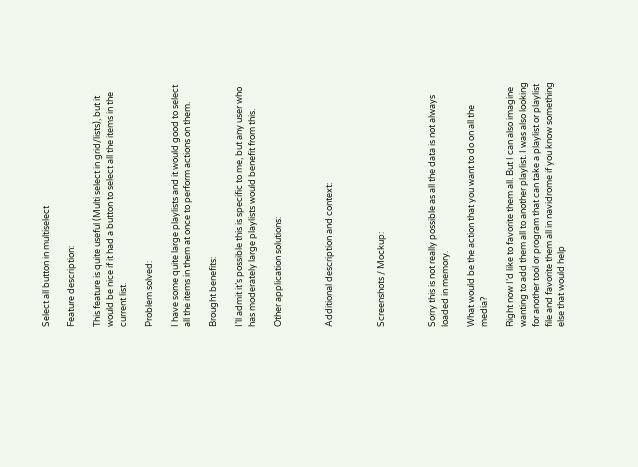Select all button in multiselect

Feature description:

This feature is quite useful (Multi select in grid/lists), but it would be nice if it had a button to select all the items in the current list.

Problem solved:

I have some quite large playlists and it would good to select all the items in them at once to perform actions on them.

Brought benefits:

I’ll admit it’s possible this is specific to me, but any user who has moderately large playlists would benefit from this.

Other application solutions:



Additional description and context:



Screenshots / Mockup:



Sorry this is not really possible as all the data is not always loaded in memory.

What would be the action that you want to do on all the media?

Right now I’d like to favorite them all. But I can also imagine wanting to add them all to another playlist. I was also looking for another tool or program that can take a playlist or playlist file and favorite them all in navidrome if you know something else that would help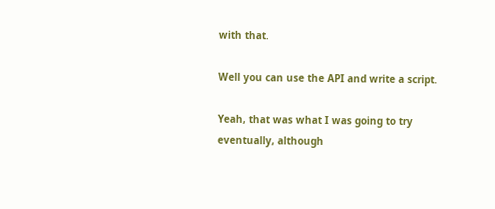with that.

Well you can use the API and write a script.

Yeah, that was what I was going to try eventually, although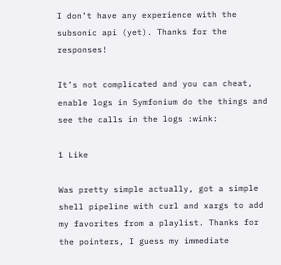I don’t have any experience with the subsonic api (yet). Thanks for the responses!

It’s not complicated and you can cheat, enable logs in Symfonium do the things and see the calls in the logs :wink:

1 Like

Was pretty simple actually, got a simple shell pipeline with curl and xargs to add my favorites from a playlist. Thanks for the pointers, I guess my immediate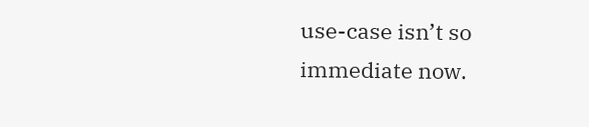use-case isn’t so immediate now.